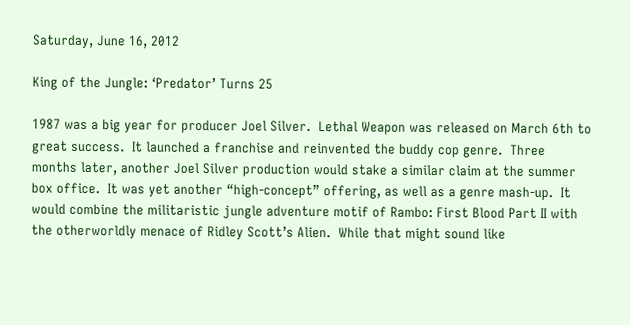Saturday, June 16, 2012

King of the Jungle: ‘Predator’ Turns 25

1987 was a big year for producer Joel Silver.  Lethal Weapon was released on March 6th to great success.  It launched a franchise and reinvented the buddy cop genre.  Three months later, another Joel Silver production would stake a similar claim at the summer box office.  It was yet another “high-concept” offering, as well as a genre mash-up.  It would combine the militaristic jungle adventure motif of Rambo: First Blood Part II with the otherworldly menace of Ridley Scott’s Alien.  While that might sound like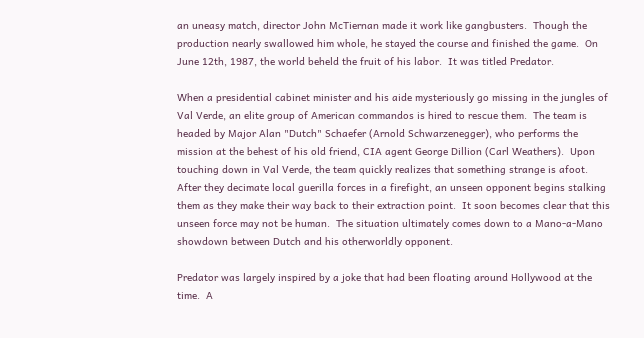an uneasy match, director John McTiernan made it work like gangbusters.  Though the production nearly swallowed him whole, he stayed the course and finished the game.  On June 12th, 1987, the world beheld the fruit of his labor.  It was titled Predator.

When a presidential cabinet minister and his aide mysteriously go missing in the jungles of Val Verde, an elite group of American commandos is hired to rescue them.  The team is headed by Major Alan "Dutch" Schaefer (Arnold Schwarzenegger), who performs the mission at the behest of his old friend, CIA agent George Dillion (Carl Weathers).  Upon touching down in Val Verde, the team quickly realizes that something strange is afoot.  After they decimate local guerilla forces in a firefight, an unseen opponent begins stalking them as they make their way back to their extraction point.  It soon becomes clear that this unseen force may not be human.  The situation ultimately comes down to a Mano-a-Mano showdown between Dutch and his otherworldly opponent.

Predator was largely inspired by a joke that had been floating around Hollywood at the time.  A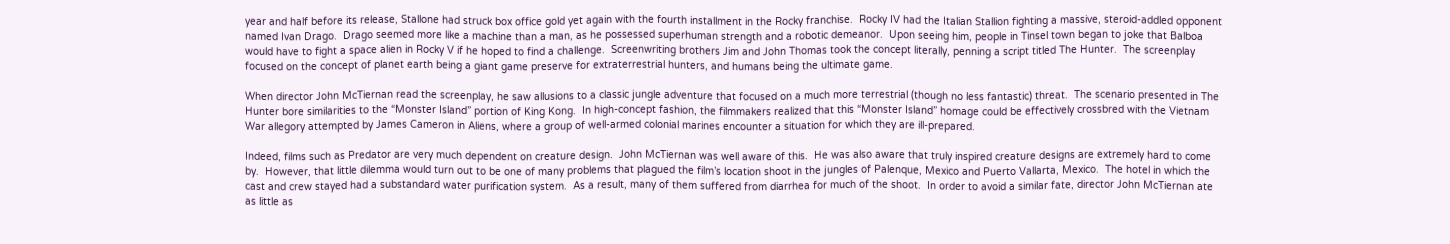year and half before its release, Stallone had struck box office gold yet again with the fourth installment in the Rocky franchise.  Rocky IV had the Italian Stallion fighting a massive, steroid-addled opponent named Ivan Drago.  Drago seemed more like a machine than a man, as he possessed superhuman strength and a robotic demeanor.  Upon seeing him, people in Tinsel town began to joke that Balboa would have to fight a space alien in Rocky V if he hoped to find a challenge.  Screenwriting brothers Jim and John Thomas took the concept literally, penning a script titled The Hunter.  The screenplay focused on the concept of planet earth being a giant game preserve for extraterrestrial hunters, and humans being the ultimate game.

When director John McTiernan read the screenplay, he saw allusions to a classic jungle adventure that focused on a much more terrestrial (though no less fantastic) threat.  The scenario presented in The Hunter bore similarities to the “Monster Island” portion of King Kong.  In high-concept fashion, the filmmakers realized that this “Monster Island” homage could be effectively crossbred with the Vietnam War allegory attempted by James Cameron in Aliens, where a group of well-armed colonial marines encounter a situation for which they are ill-prepared.

Indeed, films such as Predator are very much dependent on creature design.  John McTiernan was well aware of this.  He was also aware that truly inspired creature designs are extremely hard to come by.  However, that little dilemma would turn out to be one of many problems that plagued the film’s location shoot in the jungles of Palenque, Mexico and Puerto Vallarta, Mexico.  The hotel in which the cast and crew stayed had a substandard water purification system.  As a result, many of them suffered from diarrhea for much of the shoot.  In order to avoid a similar fate, director John McTiernan ate as little as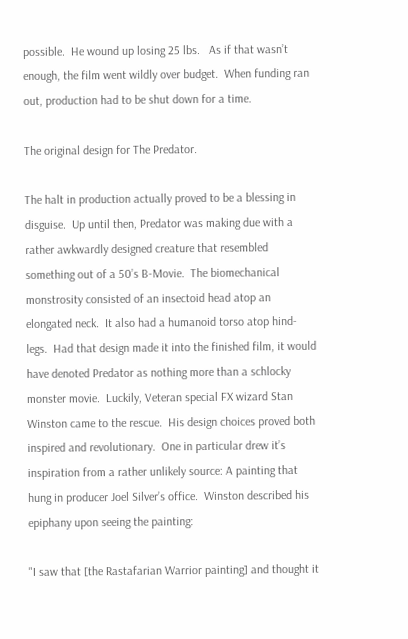possible.  He wound up losing 25 lbs.   As if that wasn’t enough, the film went wildly over budget.  When funding ran out, production had to be shut down for a time.

The original design for The Predator.

The halt in production actually proved to be a blessing in disguise.  Up until then, Predator was making due with a rather awkwardly designed creature that resembled something out of a 50’s B-Movie.  The biomechanical monstrosity consisted of an insectoid head atop an elongated neck.  It also had a humanoid torso atop hind-legs.  Had that design made it into the finished film, it would have denoted Predator as nothing more than a schlocky monster movie.  Luckily, Veteran special FX wizard Stan Winston came to the rescue.  His design choices proved both inspired and revolutionary.  One in particular drew it’s inspiration from a rather unlikely source: A painting that hung in producer Joel Silver’s office.  Winston described his epiphany upon seeing the painting:

"I saw that [the Rastafarian Warrior painting] and thought it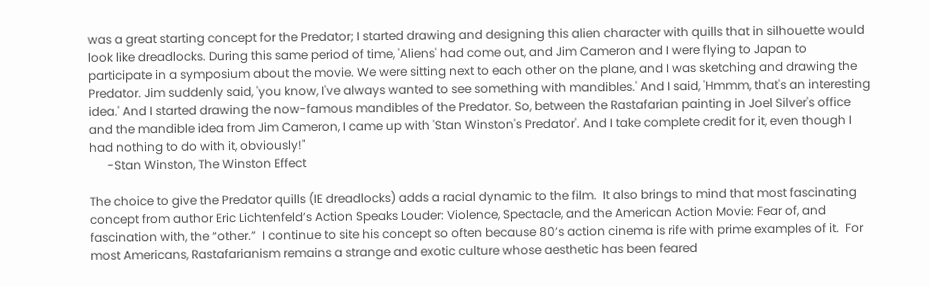was a great starting concept for the Predator; I started drawing and designing this alien character with quills that in silhouette would look like dreadlocks. During this same period of time, 'Aliens' had come out, and Jim Cameron and I were flying to Japan to participate in a symposium about the movie. We were sitting next to each other on the plane, and I was sketching and drawing the Predator. Jim suddenly said, 'you know, I've always wanted to see something with mandibles.' And I said, 'Hmmm, that's an interesting idea.' And I started drawing the now-famous mandibles of the Predator. So, between the Rastafarian painting in Joel Silver's office and the mandible idea from Jim Cameron, I came up with 'Stan Winston's Predator'. And I take complete credit for it, even though I had nothing to do with it, obviously!"
      -Stan Winston, The Winston Effect

The choice to give the Predator quills (IE dreadlocks) adds a racial dynamic to the film.  It also brings to mind that most fascinating concept from author Eric Lichtenfeld’s Action Speaks Louder: Violence, Spectacle, and the American Action Movie: Fear of, and fascination with, the “other.”  I continue to site his concept so often because 80’s action cinema is rife with prime examples of it.  For most Americans, Rastafarianism remains a strange and exotic culture whose aesthetic has been feared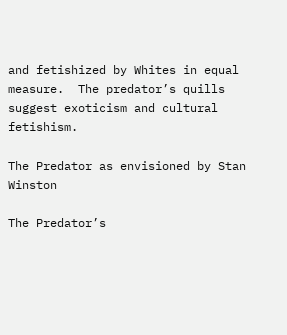and fetishized by Whites in equal measure.  The predator’s quills suggest exoticism and cultural fetishism.

The Predator as envisioned by Stan Winston

The Predator’s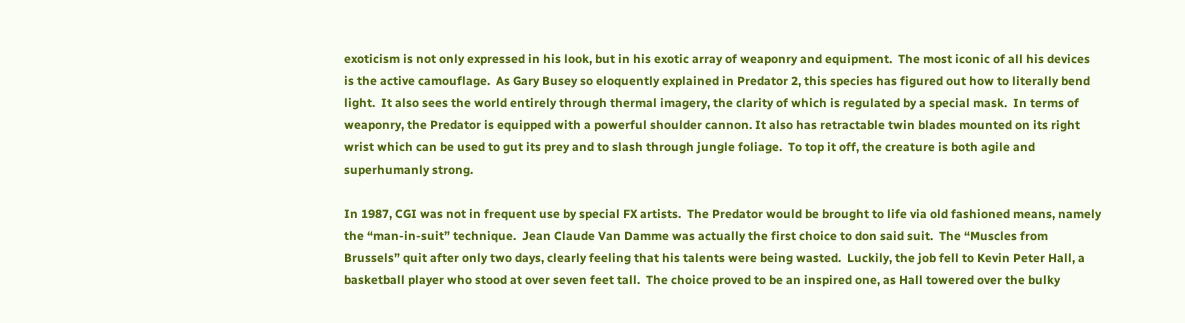exoticism is not only expressed in his look, but in his exotic array of weaponry and equipment.  The most iconic of all his devices is the active camouflage.  As Gary Busey so eloquently explained in Predator 2, this species has figured out how to literally bend light.  It also sees the world entirely through thermal imagery, the clarity of which is regulated by a special mask.  In terms of weaponry, the Predator is equipped with a powerful shoulder cannon. It also has retractable twin blades mounted on its right wrist which can be used to gut its prey and to slash through jungle foliage.  To top it off, the creature is both agile and superhumanly strong.

In 1987, CGI was not in frequent use by special FX artists.  The Predator would be brought to life via old fashioned means, namely the “man-in-suit” technique.  Jean Claude Van Damme was actually the first choice to don said suit.  The “Muscles from Brussels” quit after only two days, clearly feeling that his talents were being wasted.  Luckily, the job fell to Kevin Peter Hall, a basketball player who stood at over seven feet tall.  The choice proved to be an inspired one, as Hall towered over the bulky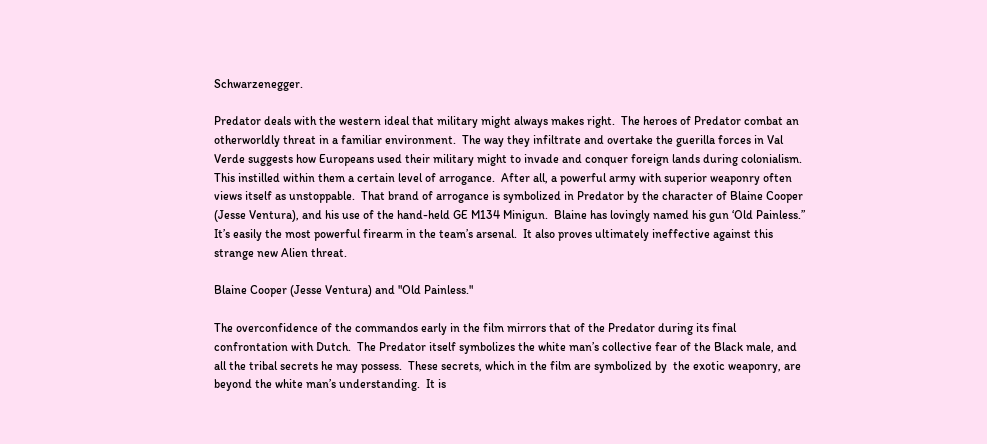Schwarzenegger.

Predator deals with the western ideal that military might always makes right.  The heroes of Predator combat an otherworldly threat in a familiar environment.  The way they infiltrate and overtake the guerilla forces in Val Verde suggests how Europeans used their military might to invade and conquer foreign lands during colonialism. This instilled within them a certain level of arrogance.  After all, a powerful army with superior weaponry often views itself as unstoppable.  That brand of arrogance is symbolized in Predator by the character of Blaine Cooper (Jesse Ventura), and his use of the hand-held GE M134 Minigun.  Blaine has lovingly named his gun ‘Old Painless.”  It’s easily the most powerful firearm in the team’s arsenal.  It also proves ultimately ineffective against this strange new Alien threat.

Blaine Cooper (Jesse Ventura) and "Old Painless."

The overconfidence of the commandos early in the film mirrors that of the Predator during its final confrontation with Dutch.  The Predator itself symbolizes the white man’s collective fear of the Black male, and all the tribal secrets he may possess.  These secrets, which in the film are symbolized by  the exotic weaponry, are beyond the white man’s understanding.  It is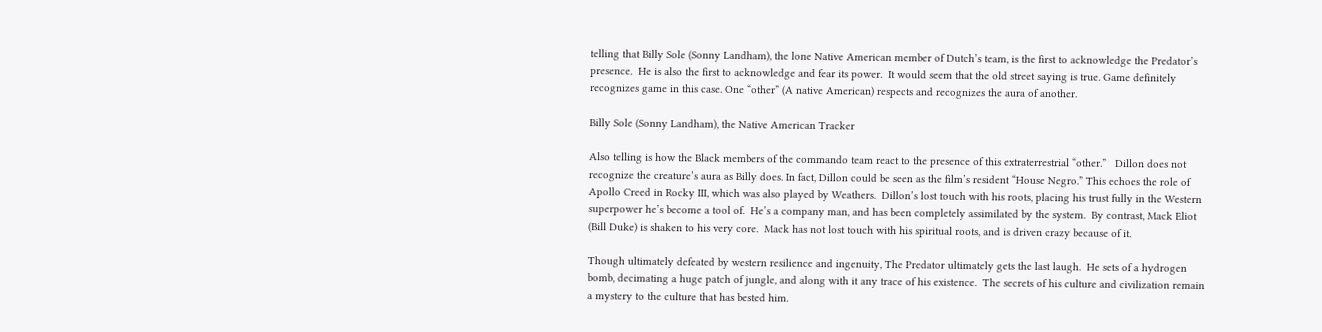telling that Billy Sole (Sonny Landham), the lone Native American member of Dutch’s team, is the first to acknowledge the Predator’s presence.  He is also the first to acknowledge and fear its power.  It would seem that the old street saying is true. Game definitely recognizes game in this case. One “other” (A native American) respects and recognizes the aura of another.

Billy Sole (Sonny Landham), the Native American Tracker

Also telling is how the Black members of the commando team react to the presence of this extraterrestrial “other.”   Dillon does not recognize the creature’s aura as Billy does. In fact, Dillon could be seen as the film’s resident “House Negro.” This echoes the role of Apollo Creed in Rocky III, which was also played by Weathers.  Dillon’s lost touch with his roots, placing his trust fully in the Western superpower he’s become a tool of.  He’s a company man, and has been completely assimilated by the system.  By contrast, Mack Eliot (Bill Duke) is shaken to his very core.  Mack has not lost touch with his spiritual roots, and is driven crazy because of it.

Though ultimately defeated by western resilience and ingenuity, The Predator ultimately gets the last laugh.  He sets of a hydrogen bomb, decimating a huge patch of jungle, and along with it any trace of his existence.  The secrets of his culture and civilization remain a mystery to the culture that has bested him.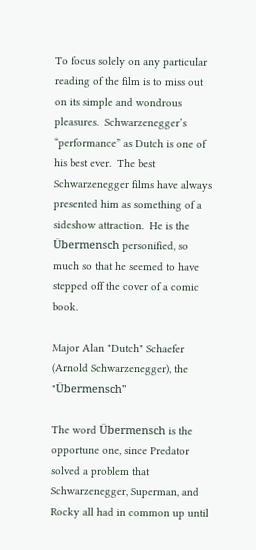To focus solely on any particular reading of the film is to miss out on its simple and wondrous pleasures.  Schwarzenegger’s “performance” as Dutch is one of his best ever.  The best Schwarzenegger films have always presented him as something of a sideshow attraction.  He is the Übermensch personified, so much so that he seemed to have stepped off the cover of a comic book.

Major Alan "Dutch" Schaefer (Arnold Schwarzenegger), the "Übermensch"

The word Übermensch is the opportune one, since Predator solved a problem that Schwarzenegger, Superman, and Rocky all had in common up until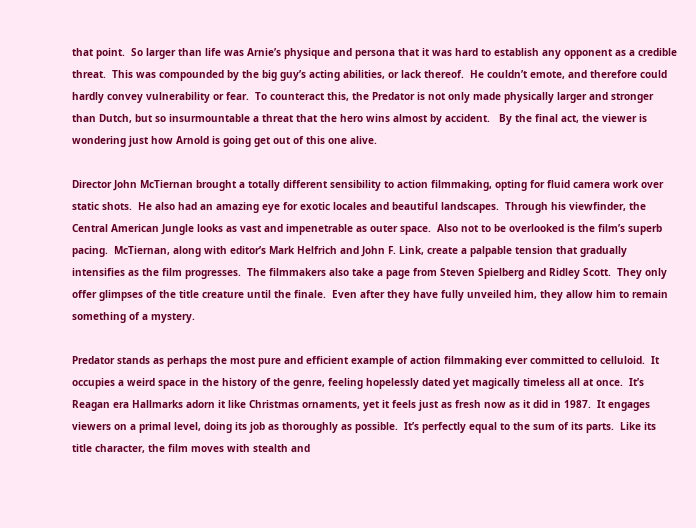that point.  So larger than life was Arnie’s physique and persona that it was hard to establish any opponent as a credible threat.  This was compounded by the big guy’s acting abilities, or lack thereof.  He couldn’t emote, and therefore could hardly convey vulnerability or fear.  To counteract this, the Predator is not only made physically larger and stronger than Dutch, but so insurmountable a threat that the hero wins almost by accident.   By the final act, the viewer is wondering just how Arnold is going get out of this one alive.

Director John McTiernan brought a totally different sensibility to action filmmaking, opting for fluid camera work over static shots.  He also had an amazing eye for exotic locales and beautiful landscapes.  Through his viewfinder, the Central American Jungle looks as vast and impenetrable as outer space.  Also not to be overlooked is the film’s superb pacing.  McTiernan, along with editor’s Mark Helfrich and John F. Link, create a palpable tension that gradually intensifies as the film progresses.  The filmmakers also take a page from Steven Spielberg and Ridley Scott.  They only offer glimpses of the title creature until the finale.  Even after they have fully unveiled him, they allow him to remain something of a mystery.

Predator stands as perhaps the most pure and efficient example of action filmmaking ever committed to celluloid.  It occupies a weird space in the history of the genre, feeling hopelessly dated yet magically timeless all at once.  It’s Reagan era Hallmarks adorn it like Christmas ornaments, yet it feels just as fresh now as it did in 1987.  It engages viewers on a primal level, doing its job as thoroughly as possible.  It’s perfectly equal to the sum of its parts.  Like its title character, the film moves with stealth and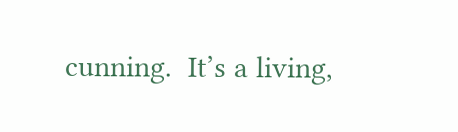cunning.  It’s a living,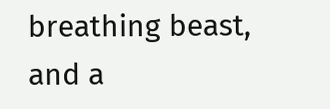breathing beast, and a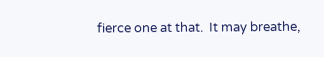fierce one at that.  It may breathe,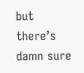but there’s damn sure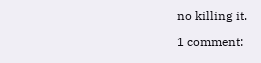no killing it.

1 comment: